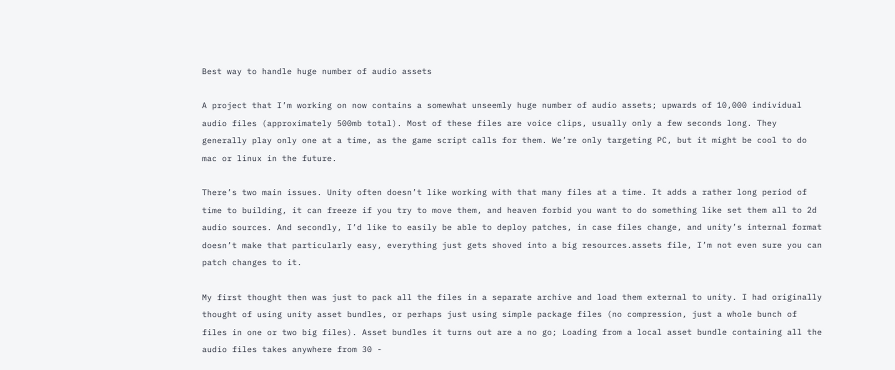Best way to handle huge number of audio assets

A project that I’m working on now contains a somewhat unseemly huge number of audio assets; upwards of 10,000 individual audio files (approximately 500mb total). Most of these files are voice clips, usually only a few seconds long. They generally play only one at a time, as the game script calls for them. We’re only targeting PC, but it might be cool to do mac or linux in the future.

There’s two main issues. Unity often doesn’t like working with that many files at a time. It adds a rather long period of time to building, it can freeze if you try to move them, and heaven forbid you want to do something like set them all to 2d audio sources. And secondly, I’d like to easily be able to deploy patches, in case files change, and unity’s internal format doesn’t make that particularly easy, everything just gets shoved into a big resources.assets file, I’m not even sure you can patch changes to it.

My first thought then was just to pack all the files in a separate archive and load them external to unity. I had originally thought of using unity asset bundles, or perhaps just using simple package files (no compression, just a whole bunch of files in one or two big files). Asset bundles it turns out are a no go; Loading from a local asset bundle containing all the audio files takes anywhere from 30 -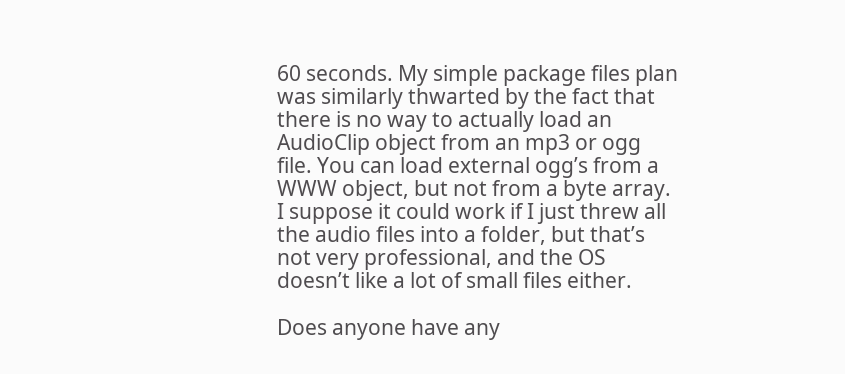60 seconds. My simple package files plan was similarly thwarted by the fact that there is no way to actually load an AudioClip object from an mp3 or ogg file. You can load external ogg’s from a WWW object, but not from a byte array. I suppose it could work if I just threw all the audio files into a folder, but that’s not very professional, and the OS doesn’t like a lot of small files either.

Does anyone have any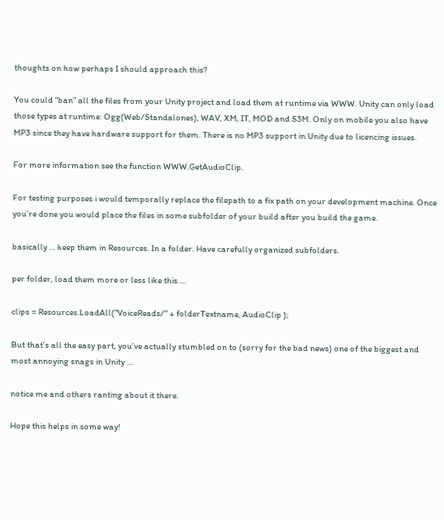thoughts on how perhaps I should approach this?

You could “ban” all the files from your Unity project and load them at runtime via WWW. Unity can only load those types at runtime: Ogg(Web/Standalones), WAV, XM, IT, MOD and S3M. Only on mobile you also have MP3 since they have hardware support for them. There is no MP3 support in Unity due to licencing issues.

For more information see the function WWW.GetAudioClip.

For testing purposes i would temporally replace the filepath to a fix path on your development machine. Once you’re done you would place the files in some subfolder of your build after you build the game.

basically … keep them in Resources. In a folder. Have carefully organized subfolders.

per folder, load them more or less like this …

clips = Resources.LoadAll("VoiceReads/" + folderTextname, AudioClip );

But that’s all the easy part, you’ve actually stumbled on to (sorry for the bad news) one of the biggest and most annoying snags in Unity …

notice me and others ranting about it there.

Hope this helps in some way!